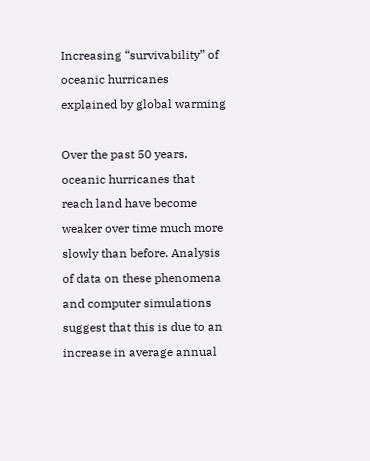Increasing “survivability” of oceanic hurricanes explained by global warming

Over the past 50 years, oceanic hurricanes that reach land have become weaker over time much more slowly than before. Analysis of data on these phenomena and computer simulations suggest that this is due to an increase in average annual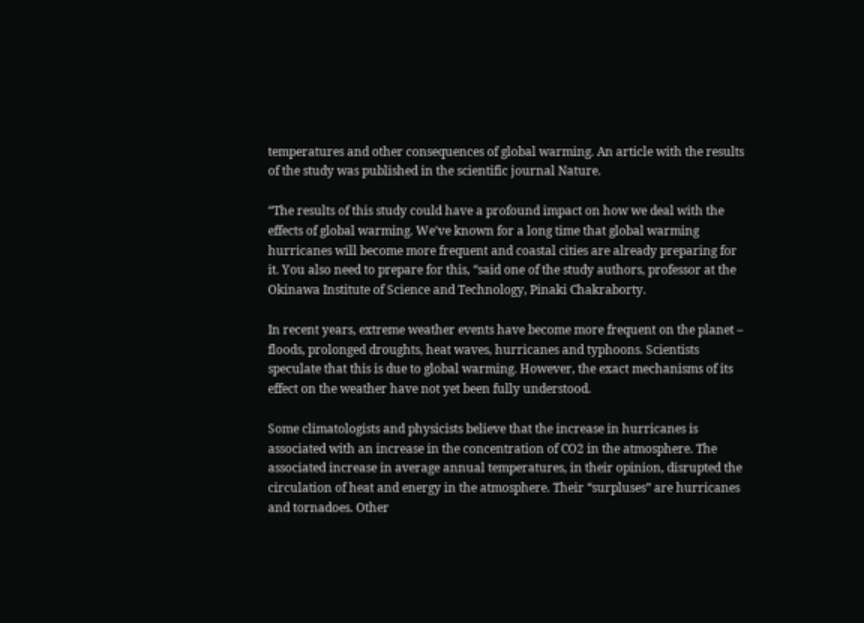temperatures and other consequences of global warming. An article with the results of the study was published in the scientific journal Nature.

“The results of this study could have a profound impact on how we deal with the effects of global warming. We’ve known for a long time that global warming hurricanes will become more frequent and coastal cities are already preparing for it. You also need to prepare for this, “said one of the study authors, professor at the Okinawa Institute of Science and Technology, Pinaki Chakraborty.

In recent years, extreme weather events have become more frequent on the planet – floods, prolonged droughts, heat waves, hurricanes and typhoons. Scientists speculate that this is due to global warming. However, the exact mechanisms of its effect on the weather have not yet been fully understood.

Some climatologists and physicists believe that the increase in hurricanes is associated with an increase in the concentration of CO2 in the atmosphere. The associated increase in average annual temperatures, in their opinion, disrupted the circulation of heat and energy in the atmosphere. Their “surpluses” are hurricanes and tornadoes. Other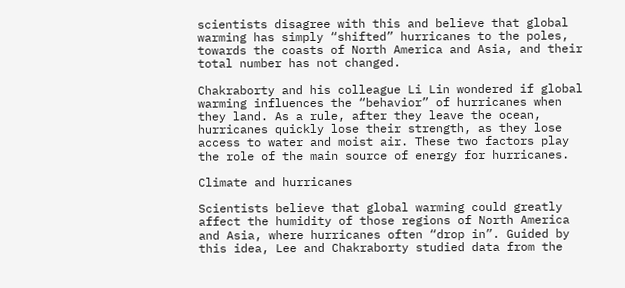scientists disagree with this and believe that global warming has simply “shifted” hurricanes to the poles, towards the coasts of North America and Asia, and their total number has not changed.

Chakraborty and his colleague Li Lin wondered if global warming influences the “behavior” of hurricanes when they land. As a rule, after they leave the ocean, hurricanes quickly lose their strength, as they lose access to water and moist air. These two factors play the role of the main source of energy for hurricanes.

Climate and hurricanes

Scientists believe that global warming could greatly affect the humidity of those regions of North America and Asia, where hurricanes often “drop in”. Guided by this idea, Lee and Chakraborty studied data from the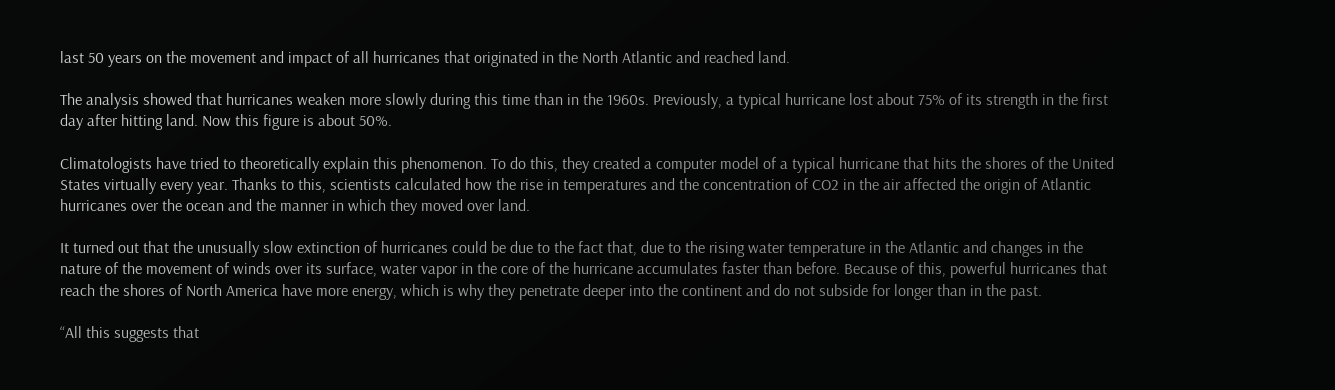last 50 years on the movement and impact of all hurricanes that originated in the North Atlantic and reached land.

The analysis showed that hurricanes weaken more slowly during this time than in the 1960s. Previously, a typical hurricane lost about 75% of its strength in the first day after hitting land. Now this figure is about 50%.

Climatologists have tried to theoretically explain this phenomenon. To do this, they created a computer model of a typical hurricane that hits the shores of the United States virtually every year. Thanks to this, scientists calculated how the rise in temperatures and the concentration of CO2 in the air affected the origin of Atlantic hurricanes over the ocean and the manner in which they moved over land.

It turned out that the unusually slow extinction of hurricanes could be due to the fact that, due to the rising water temperature in the Atlantic and changes in the nature of the movement of winds over its surface, water vapor in the core of the hurricane accumulates faster than before. Because of this, powerful hurricanes that reach the shores of North America have more energy, which is why they penetrate deeper into the continent and do not subside for longer than in the past.

“All this suggests that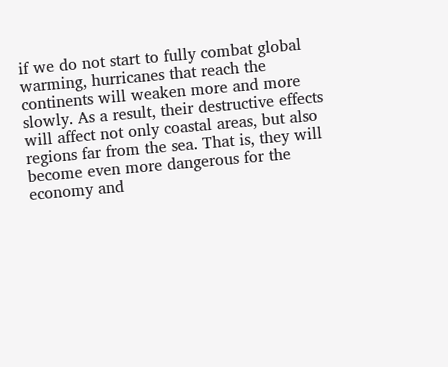if we do not start to fully combat global warming, hurricanes that reach the continents will weaken more and more slowly. As a result, their destructive effects will affect not only coastal areas, but also regions far from the sea. That is, they will become even more dangerous for the economy and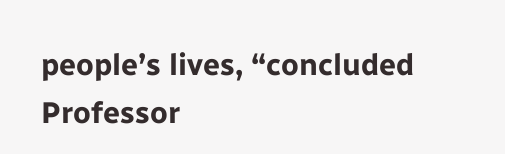people’s lives, “concluded Professor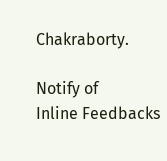Chakraborty.

Notify of
Inline Feedbacks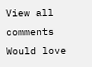View all comments
Would love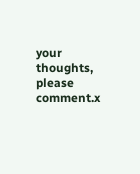your thoughts, please comment.x